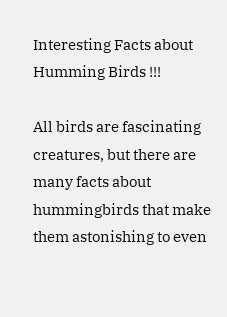Interesting Facts about Humming Birds !!!

All birds are fascinating creatures, but there are many facts about hummingbirds that make them astonishing to even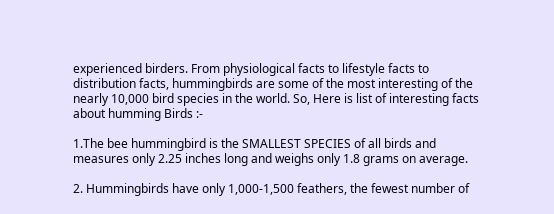experienced birders. From physiological facts to lifestyle facts to distribution facts, hummingbirds are some of the most interesting of the nearly 10,000 bird species in the world. So, Here is list of interesting facts about humming Birds :-

1.The bee hummingbird is the SMALLEST SPECIES of all birds and measures only 2.25 inches long and weighs only 1.8 grams on average.

2. Hummingbirds have only 1,000-1,500 feathers, the fewest number of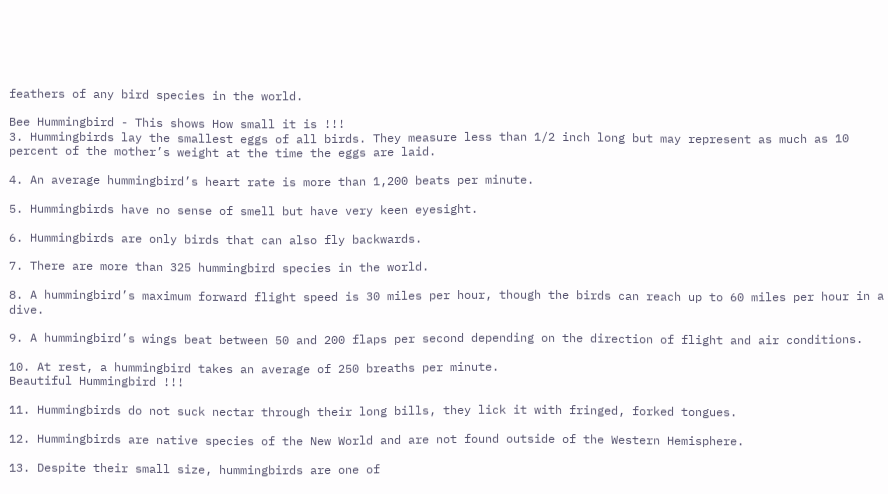feathers of any bird species in the world.

Bee Hummingbird - This shows How small it is !!!
3. Hummingbirds lay the smallest eggs of all birds. They measure less than 1/2 inch long but may represent as much as 10 percent of the mother’s weight at the time the eggs are laid.

4. An average hummingbird’s heart rate is more than 1,200 beats per minute.

5. Hummingbirds have no sense of smell but have very keen eyesight.

6. Hummingbirds are only birds that can also fly backwards.

7. There are more than 325 hummingbird species in the world.

8. A hummingbird’s maximum forward flight speed is 30 miles per hour, though the birds can reach up to 60 miles per hour in a dive.

9. A hummingbird’s wings beat between 50 and 200 flaps per second depending on the direction of flight and air conditions.

10. At rest, a hummingbird takes an average of 250 breaths per minute.
Beautiful Hummingbird !!!

11. Hummingbirds do not suck nectar through their long bills, they lick it with fringed, forked tongues.

12. Hummingbirds are native species of the New World and are not found outside of the Western Hemisphere.

13. Despite their small size, hummingbirds are one of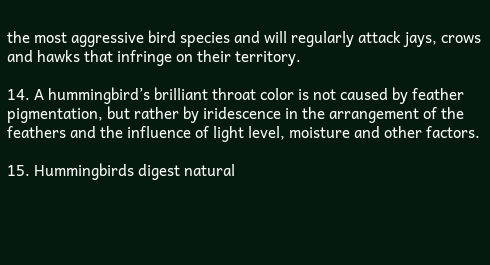the most aggressive bird species and will regularly attack jays, crows and hawks that infringe on their territory.

14. A hummingbird’s brilliant throat color is not caused by feather pigmentation, but rather by iridescence in the arrangement of the feathers and the influence of light level, moisture and other factors.

15. Hummingbirds digest natural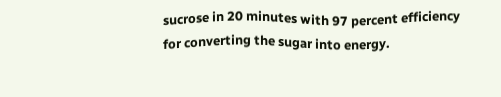sucrose in 20 minutes with 97 percent efficiency for converting the sugar into energy.